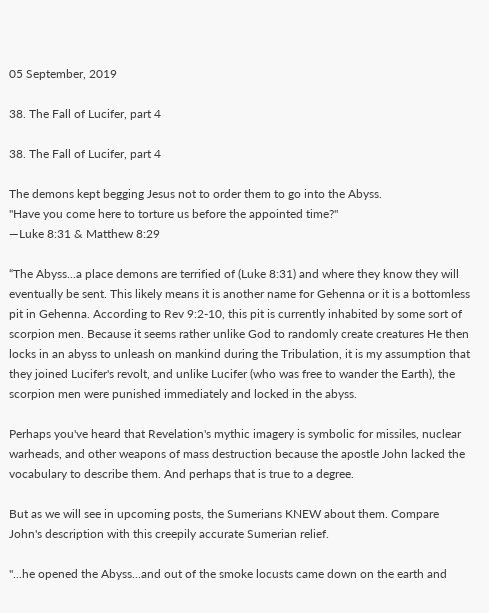05 September, 2019

38. The Fall of Lucifer, part 4

38. The Fall of Lucifer, part 4

The demons kept begging Jesus not to order them to go into the Abyss.
"Have you come here to torture us before the appointed time?"
—Luke 8:31 & Matthew 8:29

“The Abyss...a place demons are terrified of (Luke 8:31) and where they know they will eventually be sent. This likely means it is another name for Gehenna or it is a bottomless pit in Gehenna. According to Rev 9:2-10, this pit is currently inhabited by some sort of scorpion men. Because it seems rather unlike God to randomly create creatures He then locks in an abyss to unleash on mankind during the Tribulation, it is my assumption that they joined Lucifer's revolt, and unlike Lucifer (who was free to wander the Earth), the scorpion men were punished immediately and locked in the abyss.

Perhaps you've heard that Revelation's mythic imagery is symbolic for missiles, nuclear warheads, and other weapons of mass destruction because the apostle John lacked the vocabulary to describe them. And perhaps that is true to a degree.

But as we will see in upcoming posts, the Sumerians KNEW about them. Compare John's description with this creepily accurate Sumerian relief.

"...he opened the Abyss...and out of the smoke locusts came down on the earth and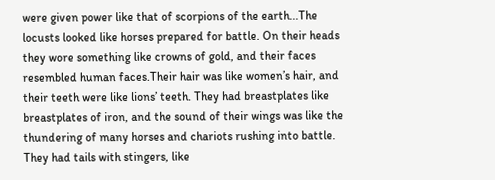were given power like that of scorpions of the earth...The locusts looked like horses prepared for battle. On their heads they wore something like crowns of gold, and their faces resembled human faces.Their hair was like women’s hair, and their teeth were like lions’ teeth. They had breastplates like breastplates of iron, and the sound of their wings was like the thundering of many horses and chariots rushing into battle. They had tails with stingers, like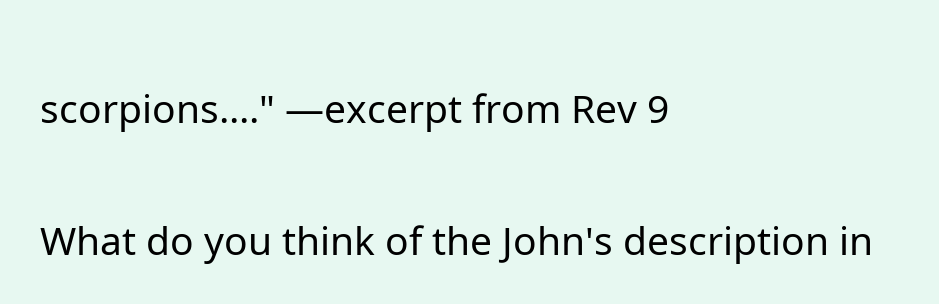scorpions...." —excerpt from Rev 9

What do you think of the John's description in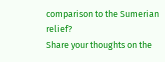comparison to the Sumerian relief?
Share your thoughts on the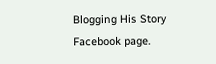Blogging His Story Facebook page.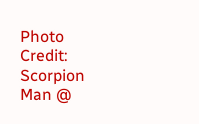Photo Credit: Scorpion Man @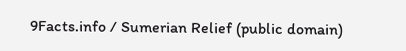9Facts.info / Sumerian Relief (public domain)